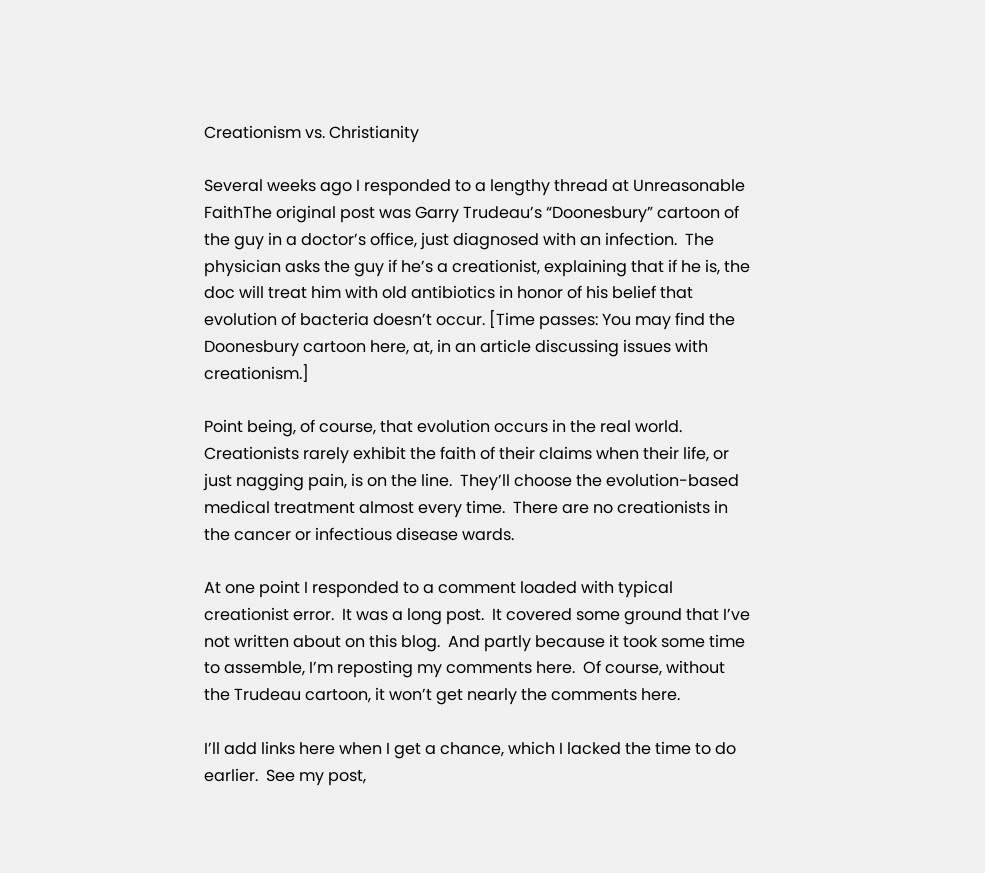Creationism vs. Christianity

Several weeks ago I responded to a lengthy thread at Unreasonable FaithThe original post was Garry Trudeau’s “Doonesbury” cartoon of the guy in a doctor’s office, just diagnosed with an infection.  The physician asks the guy if he’s a creationist, explaining that if he is, the doc will treat him with old antibiotics in honor of his belief that evolution of bacteria doesn’t occur. [Time passes: You may find the Doonesbury cartoon here, at, in an article discussing issues with creationism.]

Point being, of course, that evolution occurs in the real world.  Creationists rarely exhibit the faith of their claims when their life, or just nagging pain, is on the line.  They’ll choose the evolution-based medical treatment almost every time.  There are no creationists in the cancer or infectious disease wards.

At one point I responded to a comment loaded with typical creationist error.  It was a long post.  It covered some ground that I’ve not written about on this blog.  And partly because it took some time to assemble, I’m reposting my comments here.  Of course, without the Trudeau cartoon, it won’t get nearly the comments here.

I’ll add links here when I get a chance, which I lacked the time to do earlier.  See my post,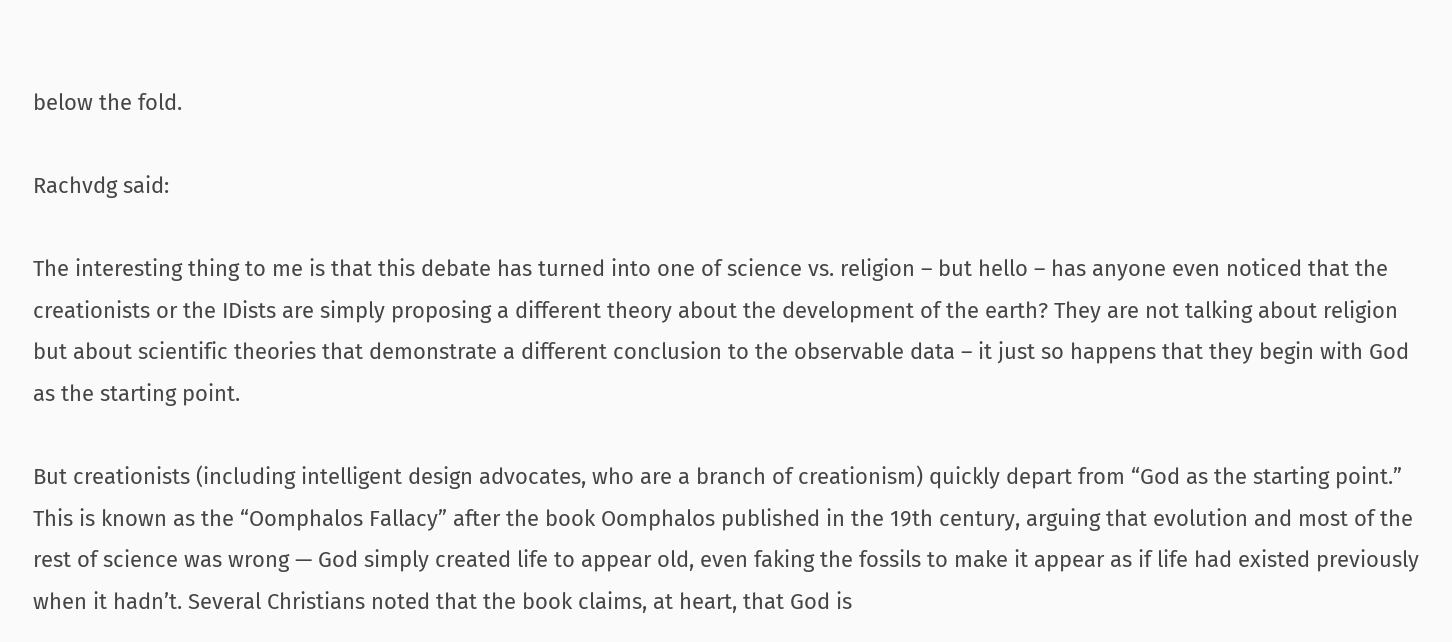below the fold.

Rachvdg said:

The interesting thing to me is that this debate has turned into one of science vs. religion – but hello – has anyone even noticed that the creationists or the IDists are simply proposing a different theory about the development of the earth? They are not talking about religion but about scientific theories that demonstrate a different conclusion to the observable data – it just so happens that they begin with God as the starting point.

But creationists (including intelligent design advocates, who are a branch of creationism) quickly depart from “God as the starting point.” This is known as the “Oomphalos Fallacy” after the book Oomphalos published in the 19th century, arguing that evolution and most of the rest of science was wrong — God simply created life to appear old, even faking the fossils to make it appear as if life had existed previously when it hadn’t. Several Christians noted that the book claims, at heart, that God is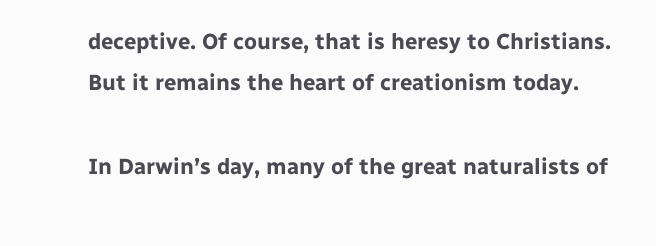deceptive. Of course, that is heresy to Christians. But it remains the heart of creationism today.

In Darwin’s day, many of the great naturalists of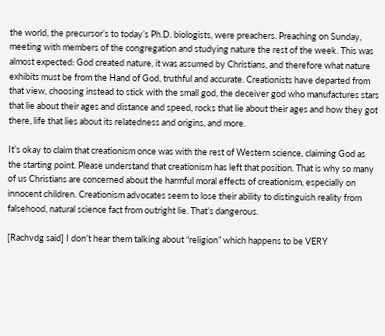the world, the precursor’s to today’s Ph.D. biologists, were preachers. Preaching on Sunday, meeting with members of the congregation and studying nature the rest of the week. This was almost expected: God created nature, it was assumed by Christians, and therefore what nature exhibits must be from the Hand of God, truthful and accurate. Creationists have departed from that view, choosing instead to stick with the small god, the deceiver god who manufactures stars that lie about their ages and distance and speed, rocks that lie about their ages and how they got there, life that lies about its relatedness and origins, and more.

It’s okay to claim that creationism once was with the rest of Western science, claiming God as the starting point. Please understand that creationism has left that position. That is why so many of us Christians are concerned about the harmful moral effects of creationism, especially on innocent children. Creationism advocates seem to lose their ability to distinguish reality from falsehood, natural science fact from outright lie. That’s dangerous.

[Rachvdg said] I don’t hear them talking about “religion” which happens to be VERY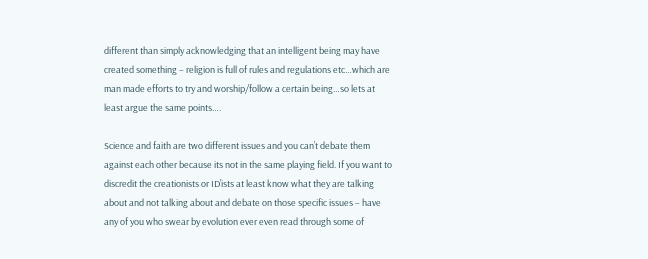different than simply acknowledging that an intelligent being may have created something – religion is full of rules and regulations etc…which are man made efforts to try and worship/follow a certain being…so lets at least argue the same points….

Science and faith are two different issues and you can’t debate them against each other because its not in the same playing field. If you want to discredit the creationists or ID’ists at least know what they are talking about and not talking about and debate on those specific issues – have any of you who swear by evolution ever even read through some of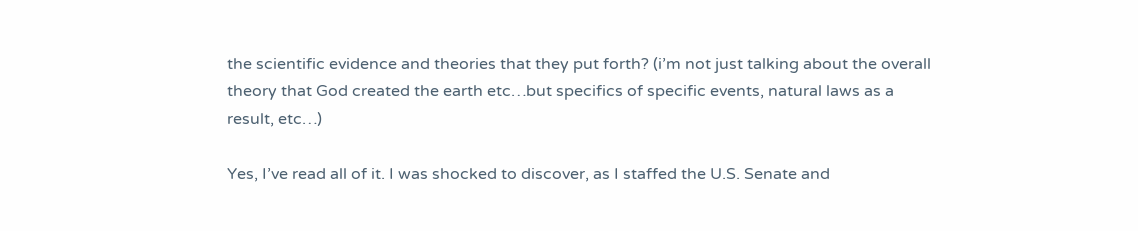the scientific evidence and theories that they put forth? (i’m not just talking about the overall theory that God created the earth etc…but specifics of specific events, natural laws as a result, etc…)

Yes, I’ve read all of it. I was shocked to discover, as I staffed the U.S. Senate and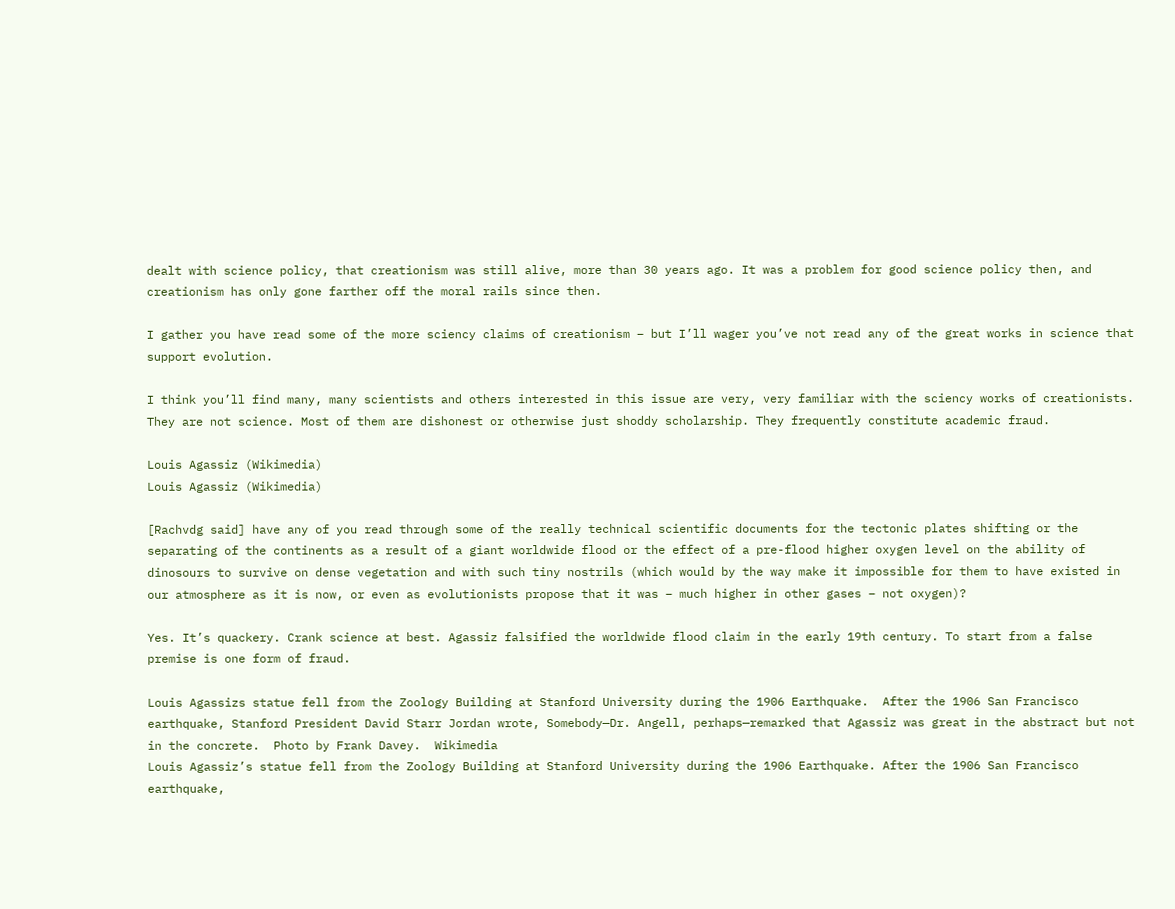dealt with science policy, that creationism was still alive, more than 30 years ago. It was a problem for good science policy then, and creationism has only gone farther off the moral rails since then.

I gather you have read some of the more sciency claims of creationism – but I’ll wager you’ve not read any of the great works in science that support evolution.

I think you’ll find many, many scientists and others interested in this issue are very, very familiar with the sciency works of creationists. They are not science. Most of them are dishonest or otherwise just shoddy scholarship. They frequently constitute academic fraud.

Louis Agassiz (Wikimedia)
Louis Agassiz (Wikimedia)

[Rachvdg said] have any of you read through some of the really technical scientific documents for the tectonic plates shifting or the separating of the continents as a result of a giant worldwide flood or the effect of a pre-flood higher oxygen level on the ability of dinosours to survive on dense vegetation and with such tiny nostrils (which would by the way make it impossible for them to have existed in our atmosphere as it is now, or even as evolutionists propose that it was – much higher in other gases – not oxygen)?

Yes. It’s quackery. Crank science at best. Agassiz falsified the worldwide flood claim in the early 19th century. To start from a false premise is one form of fraud.

Louis Agassizs statue fell from the Zoology Building at Stanford University during the 1906 Earthquake.  After the 1906 San Francisco earthquake, Stanford President David Starr Jordan wrote, Somebody—Dr. Angell, perhaps—remarked that Agassiz was great in the abstract but not in the concrete.  Photo by Frank Davey.  Wikimedia
Louis Agassiz’s statue fell from the Zoology Building at Stanford University during the 1906 Earthquake. After the 1906 San Francisco earthquake,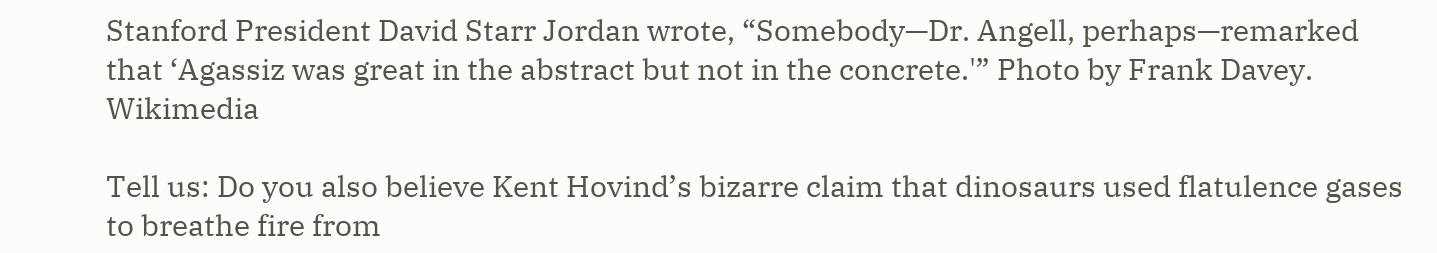Stanford President David Starr Jordan wrote, “Somebody—Dr. Angell, perhaps—remarked that ‘Agassiz was great in the abstract but not in the concrete.'” Photo by Frank Davey. Wikimedia

Tell us: Do you also believe Kent Hovind’s bizarre claim that dinosaurs used flatulence gases to breathe fire from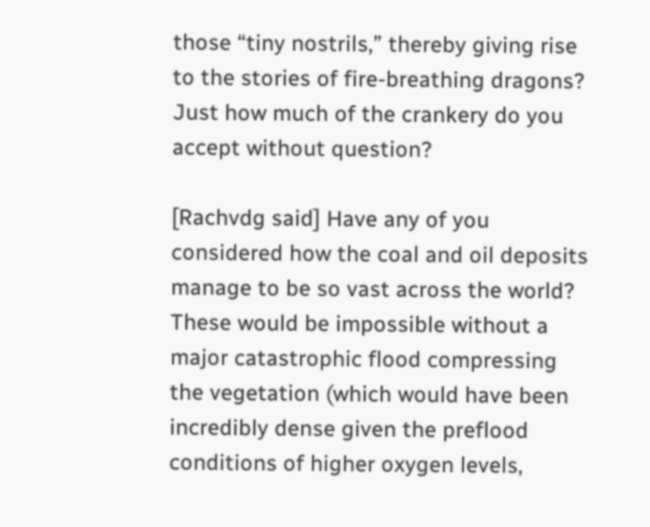those “tiny nostrils,” thereby giving rise to the stories of fire-breathing dragons? Just how much of the crankery do you accept without question?

[Rachvdg said] Have any of you considered how the coal and oil deposits manage to be so vast across the world? These would be impossible without a major catastrophic flood compressing the vegetation (which would have been incredibly dense given the preflood conditions of higher oxygen levels,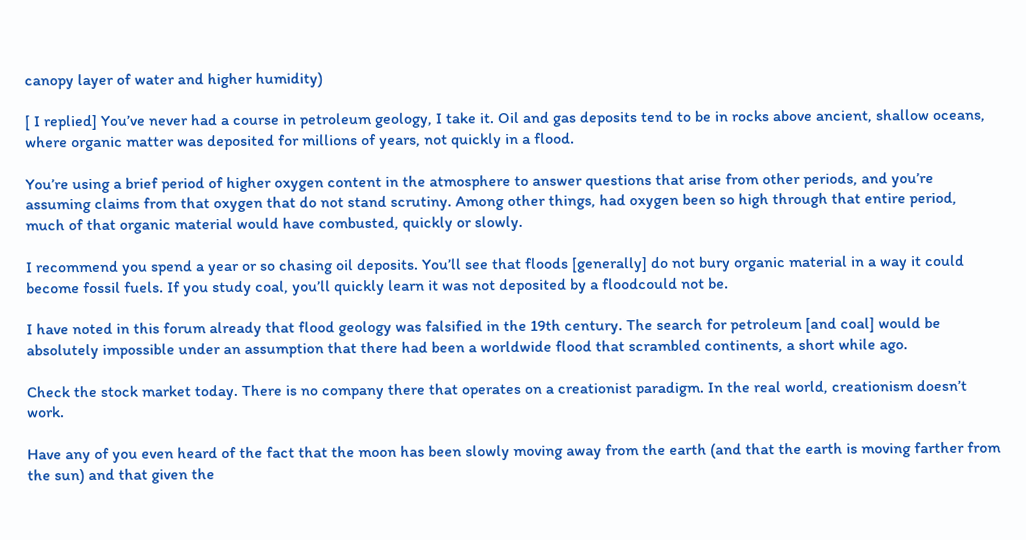canopy layer of water and higher humidity)

[ I replied] You’ve never had a course in petroleum geology, I take it. Oil and gas deposits tend to be in rocks above ancient, shallow oceans, where organic matter was deposited for millions of years, not quickly in a flood.

You’re using a brief period of higher oxygen content in the atmosphere to answer questions that arise from other periods, and you’re assuming claims from that oxygen that do not stand scrutiny. Among other things, had oxygen been so high through that entire period, much of that organic material would have combusted, quickly or slowly.

I recommend you spend a year or so chasing oil deposits. You’ll see that floods [generally] do not bury organic material in a way it could become fossil fuels. If you study coal, you’ll quickly learn it was not deposited by a floodcould not be.

I have noted in this forum already that flood geology was falsified in the 19th century. The search for petroleum [and coal] would be absolutely impossible under an assumption that there had been a worldwide flood that scrambled continents, a short while ago.

Check the stock market today. There is no company there that operates on a creationist paradigm. In the real world, creationism doesn’t work.

Have any of you even heard of the fact that the moon has been slowly moving away from the earth (and that the earth is moving farther from the sun) and that given the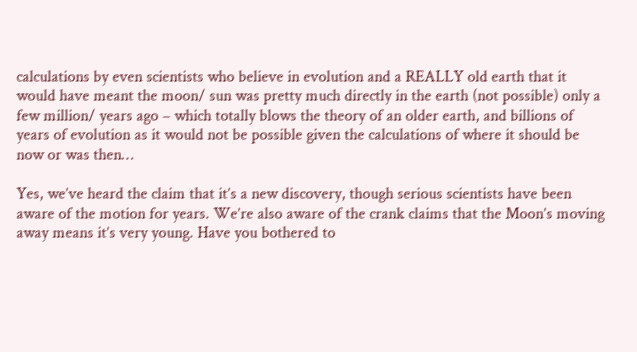calculations by even scientists who believe in evolution and a REALLY old earth that it would have meant the moon/ sun was pretty much directly in the earth (not possible) only a few million/ years ago – which totally blows the theory of an older earth, and billions of years of evolution as it would not be possible given the calculations of where it should be now or was then…

Yes, we’ve heard the claim that it’s a new discovery, though serious scientists have been aware of the motion for years. We’re also aware of the crank claims that the Moon’s moving away means it’s very young. Have you bothered to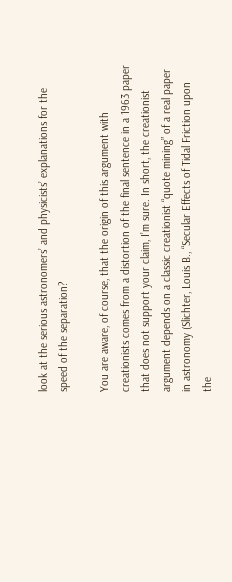look at the serious astronomers’ and physicists’ explanations for the speed of the separation?

You are aware, of course, that the origin of this argument with creationists comes from a distortion of the final sentence in a 1963 paper that does not support your claim, I’m sure. In short, the creationist argument depends on a classic creationist “quote mining” of a real paper in astronomy (Slichter, Louis B., “Secular Effects of Tidal Friction upon the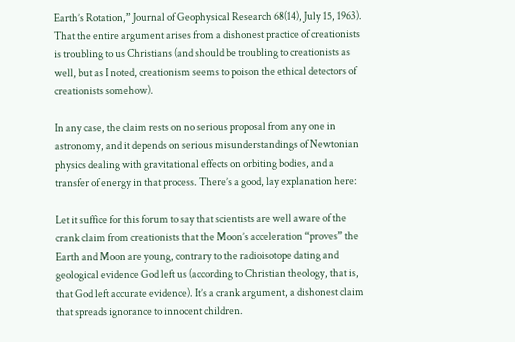Earth’s Rotation,” Journal of Geophysical Research 68(14), July 15, 1963). That the entire argument arises from a dishonest practice of creationists is troubling to us Christians (and should be troubling to creationists as well, but as I noted, creationism seems to poison the ethical detectors of creationists somehow).

In any case, the claim rests on no serious proposal from any one in astronomy, and it depends on serious misunderstandings of Newtonian physics dealing with gravitational effects on orbiting bodies, and a transfer of energy in that process. There’s a good, lay explanation here:

Let it suffice for this forum to say that scientists are well aware of the crank claim from creationists that the Moon’s acceleration “proves” the Earth and Moon are young, contrary to the radioisotope dating and geological evidence God left us (according to Christian theology, that is, that God left accurate evidence). It’s a crank argument, a dishonest claim that spreads ignorance to innocent children.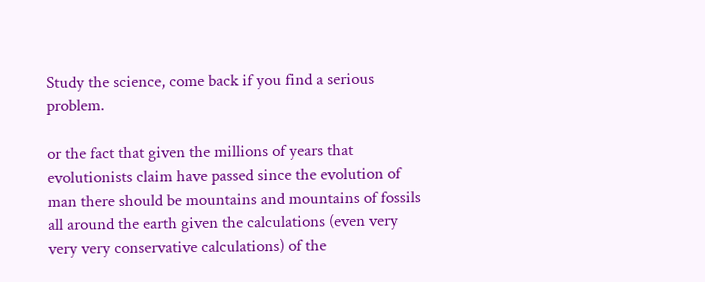Study the science, come back if you find a serious problem.

or the fact that given the millions of years that evolutionists claim have passed since the evolution of man there should be mountains and mountains of fossils all around the earth given the calculations (even very very very conservative calculations) of the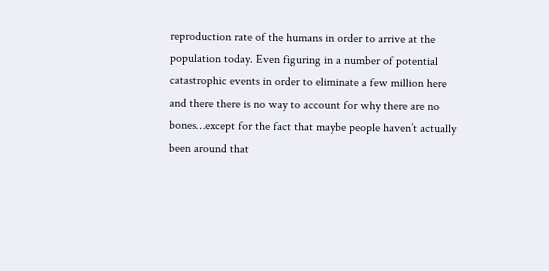reproduction rate of the humans in order to arrive at the population today. Even figuring in a number of potential catastrophic events in order to eliminate a few million here and there there is no way to account for why there are no bones…except for the fact that maybe people haven’t actually been around that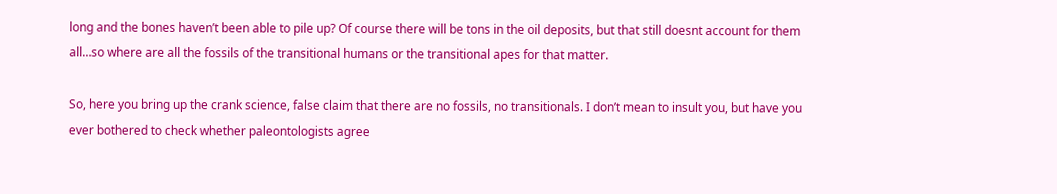long and the bones haven’t been able to pile up? Of course there will be tons in the oil deposits, but that still doesnt account for them all…so where are all the fossils of the transitional humans or the transitional apes for that matter.

So, here you bring up the crank science, false claim that there are no fossils, no transitionals. I don’t mean to insult you, but have you ever bothered to check whether paleontologists agree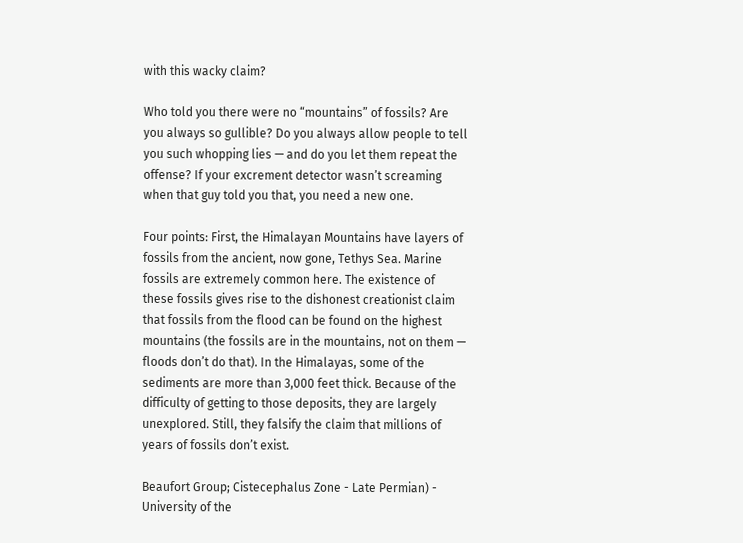with this wacky claim?

Who told you there were no “mountains” of fossils? Are you always so gullible? Do you always allow people to tell you such whopping lies — and do you let them repeat the offense? If your excrement detector wasn’t screaming when that guy told you that, you need a new one.

Four points: First, the Himalayan Mountains have layers of fossils from the ancient, now gone, Tethys Sea. Marine fossils are extremely common here. The existence of these fossils gives rise to the dishonest creationist claim that fossils from the flood can be found on the highest mountains (the fossils are in the mountains, not on them — floods don’t do that). In the Himalayas, some of the sediments are more than 3,000 feet thick. Because of the difficulty of getting to those deposits, they are largely unexplored. Still, they falsify the claim that millions of years of fossils don’t exist.

Beaufort Group; Cistecephalus Zone - Late Permian) - University of the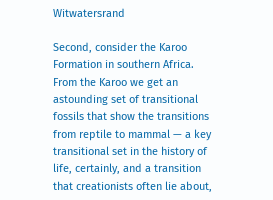Witwatersrand

Second, consider the Karoo Formation in southern Africa. From the Karoo we get an astounding set of transitional fossils that show the transitions from reptile to mammal — a key transitional set in the history of life, certainly, and a transition that creationists often lie about,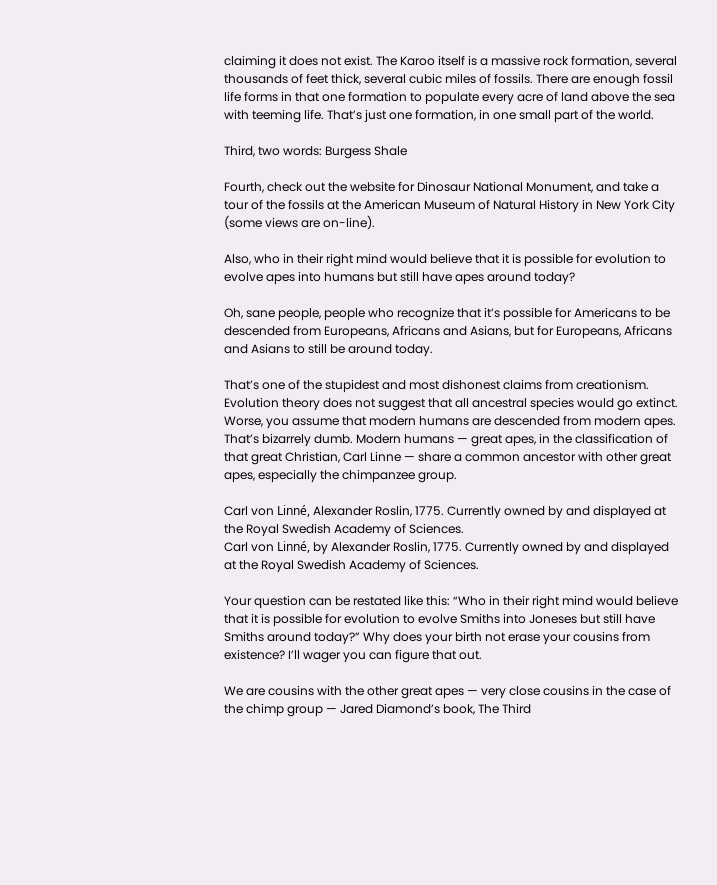claiming it does not exist. The Karoo itself is a massive rock formation, several thousands of feet thick, several cubic miles of fossils. There are enough fossil life forms in that one formation to populate every acre of land above the sea with teeming life. That’s just one formation, in one small part of the world.

Third, two words: Burgess Shale

Fourth, check out the website for Dinosaur National Monument, and take a tour of the fossils at the American Museum of Natural History in New York City (some views are on-line).

Also, who in their right mind would believe that it is possible for evolution to evolve apes into humans but still have apes around today?

Oh, sane people, people who recognize that it’s possible for Americans to be descended from Europeans, Africans and Asians, but for Europeans, Africans and Asians to still be around today.

That’s one of the stupidest and most dishonest claims from creationism. Evolution theory does not suggest that all ancestral species would go extinct. Worse, you assume that modern humans are descended from modern apes. That’s bizarrely dumb. Modern humans — great apes, in the classification of that great Christian, Carl Linne — share a common ancestor with other great apes, especially the chimpanzee group.

Carl von Linné, Alexander Roslin, 1775. Currently owned by and displayed at the Royal Swedish Academy of Sciences.
Carl von Linné, by Alexander Roslin, 1775. Currently owned by and displayed at the Royal Swedish Academy of Sciences.

Your question can be restated like this: “Who in their right mind would believe that it is possible for evolution to evolve Smiths into Joneses but still have Smiths around today?” Why does your birth not erase your cousins from existence? I’ll wager you can figure that out.

We are cousins with the other great apes — very close cousins in the case of the chimp group — Jared Diamond’s book, The Third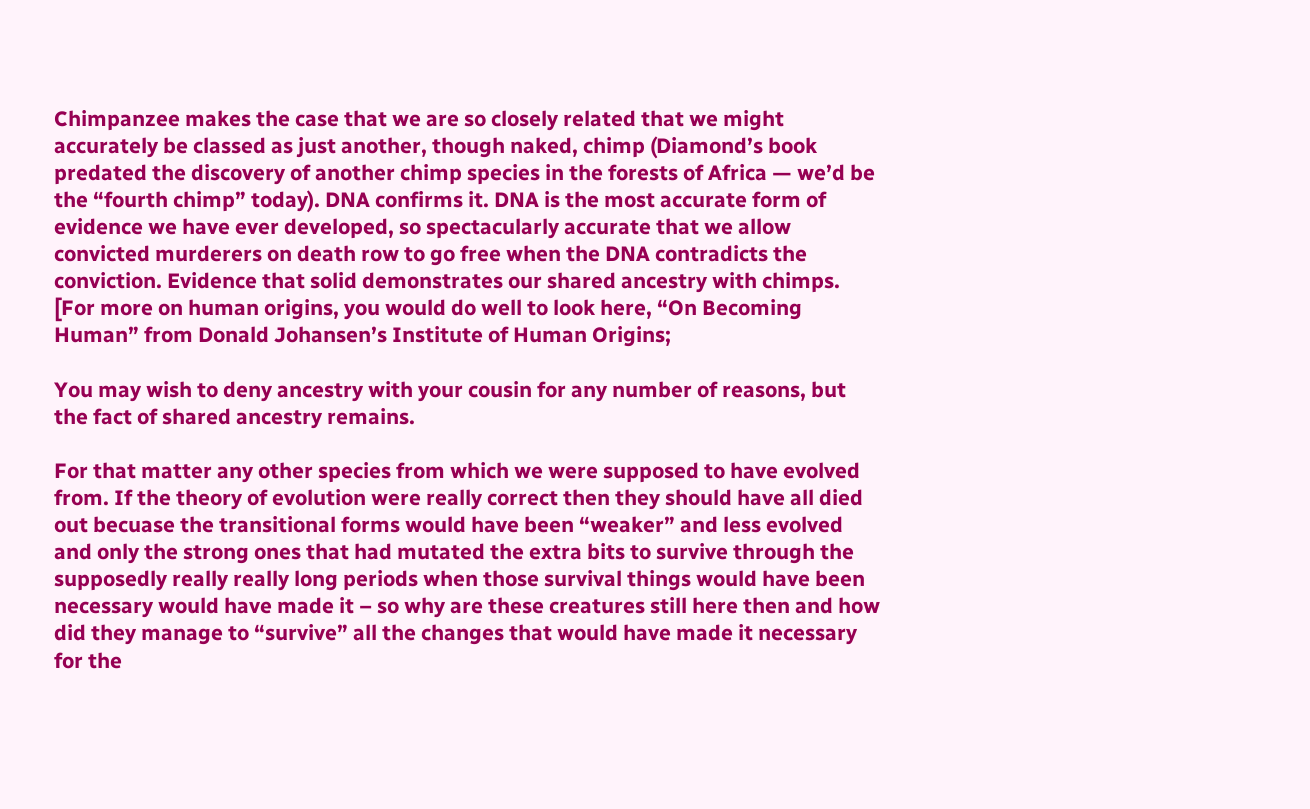Chimpanzee makes the case that we are so closely related that we might accurately be classed as just another, though naked, chimp (Diamond’s book predated the discovery of another chimp species in the forests of Africa — we’d be the “fourth chimp” today). DNA confirms it. DNA is the most accurate form of evidence we have ever developed, so spectacularly accurate that we allow convicted murderers on death row to go free when the DNA contradicts the conviction. Evidence that solid demonstrates our shared ancestry with chimps.  [For more on human origins, you would do well to look here, “On Becoming Human” from Donald Johansen’s Institute of Human Origins;

You may wish to deny ancestry with your cousin for any number of reasons, but the fact of shared ancestry remains.

For that matter any other species from which we were supposed to have evolved from. If the theory of evolution were really correct then they should have all died out becuase the transitional forms would have been “weaker” and less evolved and only the strong ones that had mutated the extra bits to survive through the supposedly really really long periods when those survival things would have been necessary would have made it – so why are these creatures still here then and how did they manage to “survive” all the changes that would have made it necessary for the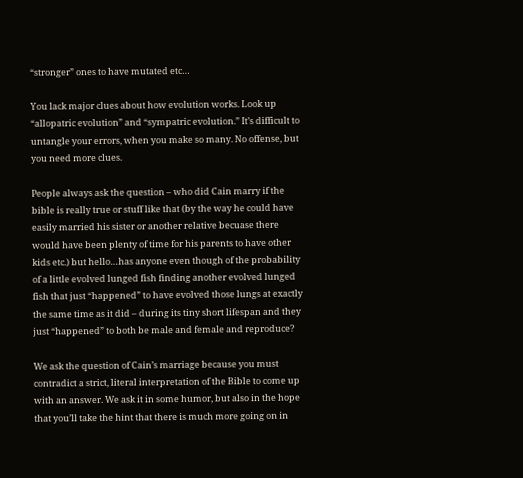“stronger” ones to have mutated etc…

You lack major clues about how evolution works. Look up “allopatric evolution” and “sympatric evolution.” It’s difficult to untangle your errors, when you make so many. No offense, but you need more clues.

People always ask the question – who did Cain marry if the bible is really true or stuff like that (by the way he could have easily married his sister or another relative becuase there would have been plenty of time for his parents to have other kids etc.) but hello…has anyone even though of the probability of a little evolved lunged fish finding another evolved lunged fish that just “happened” to have evolved those lungs at exactly the same time as it did – during its tiny short lifespan and they just “happened” to both be male and female and reproduce?

We ask the question of Cain’s marriage because you must contradict a strict, literal interpretation of the Bible to come up with an answer. We ask it in some humor, but also in the hope that you’ll take the hint that there is much more going on in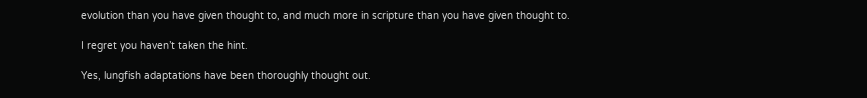evolution than you have given thought to, and much more in scripture than you have given thought to.

I regret you haven’t taken the hint.

Yes, lungfish adaptations have been thoroughly thought out.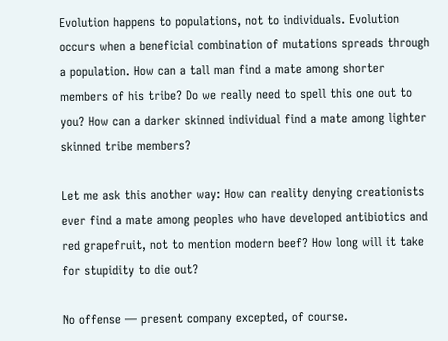Evolution happens to populations, not to individuals. Evolution occurs when a beneficial combination of mutations spreads through a population. How can a tall man find a mate among shorter members of his tribe? Do we really need to spell this one out to you? How can a darker skinned individual find a mate among lighter skinned tribe members?

Let me ask this another way: How can reality denying creationists ever find a mate among peoples who have developed antibiotics and red grapefruit, not to mention modern beef? How long will it take for stupidity to die out?

No offense — present company excepted, of course.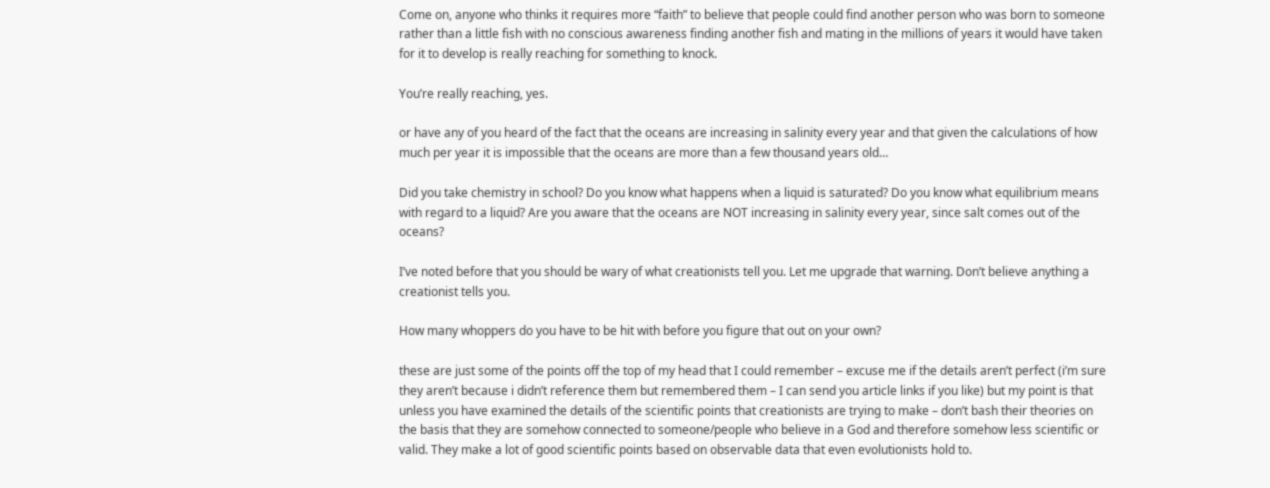Come on, anyone who thinks it requires more “faith” to believe that people could find another person who was born to someone rather than a little fish with no conscious awareness finding another fish and mating in the millions of years it would have taken for it to develop is really reaching for something to knock.

You’re really reaching, yes.

or have any of you heard of the fact that the oceans are increasing in salinity every year and that given the calculations of how much per year it is impossible that the oceans are more than a few thousand years old…

Did you take chemistry in school? Do you know what happens when a liquid is saturated? Do you know what equilibrium means with regard to a liquid? Are you aware that the oceans are NOT increasing in salinity every year, since salt comes out of the oceans?

I’ve noted before that you should be wary of what creationists tell you. Let me upgrade that warning. Don’t believe anything a creationist tells you.

How many whoppers do you have to be hit with before you figure that out on your own?

these are just some of the points off the top of my head that I could remember – excuse me if the details aren’t perfect (i’m sure they aren’t because i didn’t reference them but remembered them – I can send you article links if you like) but my point is that unless you have examined the details of the scientific points that creationists are trying to make – don’t bash their theories on the basis that they are somehow connected to someone/people who believe in a God and therefore somehow less scientific or valid. They make a lot of good scientific points based on observable data that even evolutionists hold to.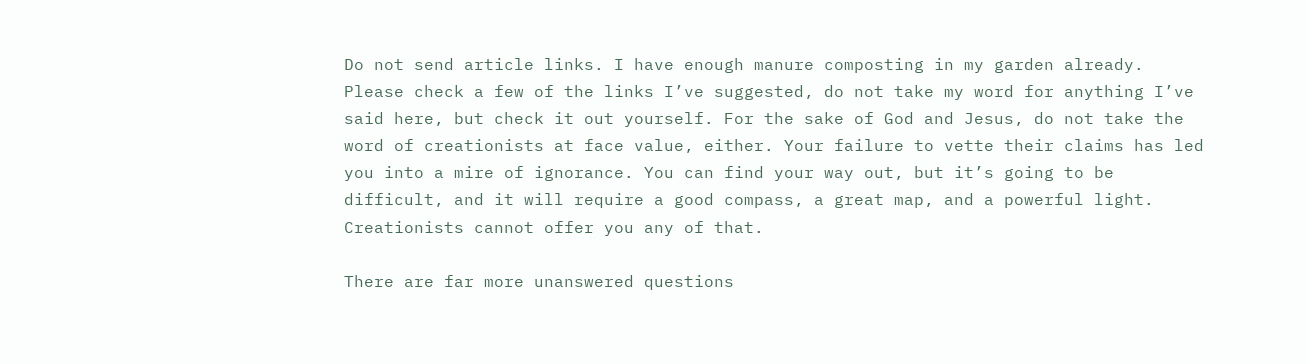Do not send article links. I have enough manure composting in my garden already. Please check a few of the links I’ve suggested, do not take my word for anything I’ve said here, but check it out yourself. For the sake of God and Jesus, do not take the word of creationists at face value, either. Your failure to vette their claims has led you into a mire of ignorance. You can find your way out, but it’s going to be difficult, and it will require a good compass, a great map, and a powerful light. Creationists cannot offer you any of that.

There are far more unanswered questions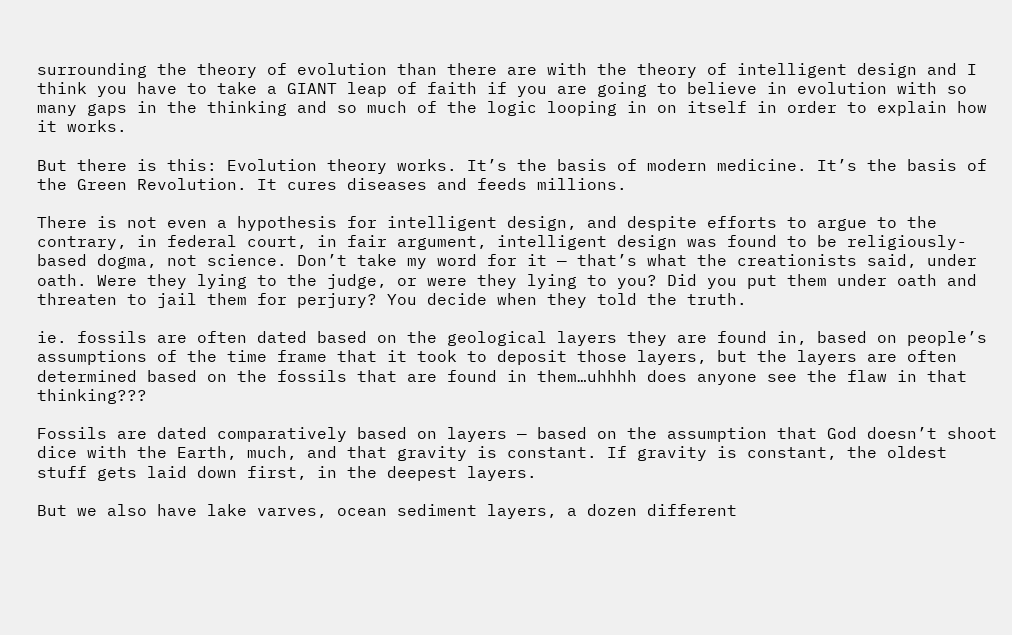surrounding the theory of evolution than there are with the theory of intelligent design and I think you have to take a GIANT leap of faith if you are going to believe in evolution with so many gaps in the thinking and so much of the logic looping in on itself in order to explain how it works.

But there is this: Evolution theory works. It’s the basis of modern medicine. It’s the basis of the Green Revolution. It cures diseases and feeds millions.

There is not even a hypothesis for intelligent design, and despite efforts to argue to the contrary, in federal court, in fair argument, intelligent design was found to be religiously-based dogma, not science. Don’t take my word for it — that’s what the creationists said, under oath. Were they lying to the judge, or were they lying to you? Did you put them under oath and threaten to jail them for perjury? You decide when they told the truth.

ie. fossils are often dated based on the geological layers they are found in, based on people’s assumptions of the time frame that it took to deposit those layers, but the layers are often determined based on the fossils that are found in them…uhhhh does anyone see the flaw in that thinking???

Fossils are dated comparatively based on layers — based on the assumption that God doesn’t shoot dice with the Earth, much, and that gravity is constant. If gravity is constant, the oldest stuff gets laid down first, in the deepest layers.

But we also have lake varves, ocean sediment layers, a dozen different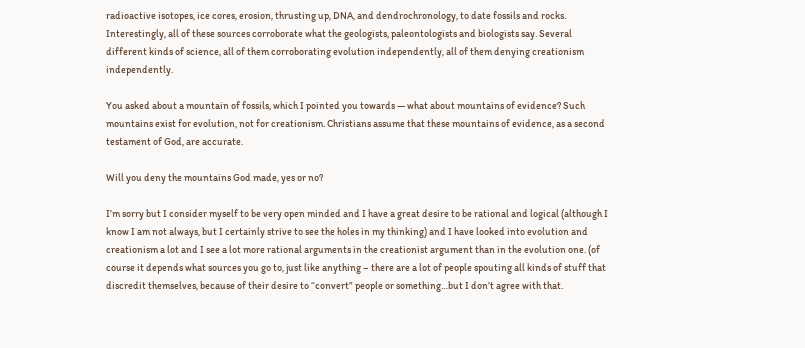radioactive isotopes, ice cores, erosion, thrusting up, DNA, and dendrochronology, to date fossils and rocks. Interestingly, all of these sources corroborate what the geologists, paleontologists and biologists say. Several different kinds of science, all of them corroborating evolution independently, all of them denying creationism independently.

You asked about a mountain of fossils, which I pointed you towards — what about mountains of evidence? Such mountains exist for evolution, not for creationism. Christians assume that these mountains of evidence, as a second testament of God, are accurate.

Will you deny the mountains God made, yes or no?

I’m sorry but I consider myself to be very open minded and I have a great desire to be rational and logical (although I know I am not always, but I certainly strive to see the holes in my thinking) and I have looked into evolution and creationism a lot and I see a lot more rational arguments in the creationist argument than in the evolution one. (of course it depends what sources you go to, just like anything – there are a lot of people spouting all kinds of stuff that discredit themselves, because of their desire to “convert” people or something…but I don’t agree with that.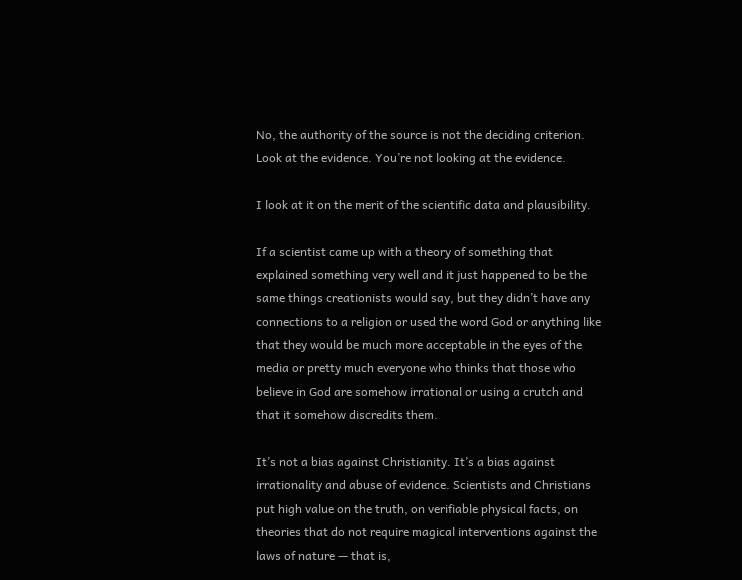No, the authority of the source is not the deciding criterion. Look at the evidence. You’re not looking at the evidence.

I look at it on the merit of the scientific data and plausibility.

If a scientist came up with a theory of something that explained something very well and it just happened to be the same things creationists would say, but they didn’t have any connections to a religion or used the word God or anything like that they would be much more acceptable in the eyes of the media or pretty much everyone who thinks that those who believe in God are somehow irrational or using a crutch and that it somehow discredits them.

It’s not a bias against Christianity. It’s a bias against irrationality and abuse of evidence. Scientists and Christians put high value on the truth, on verifiable physical facts, on theories that do not require magical interventions against the laws of nature — that is,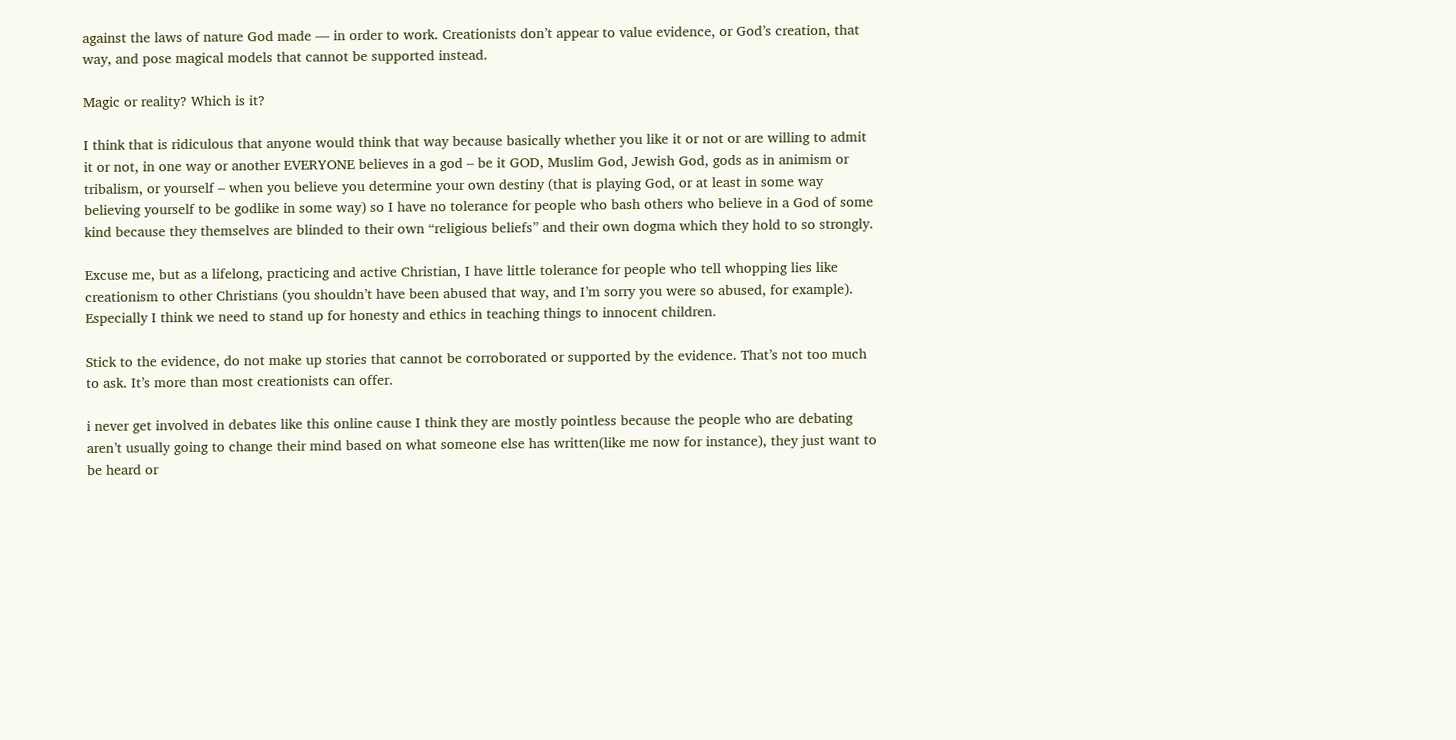against the laws of nature God made — in order to work. Creationists don’t appear to value evidence, or God’s creation, that way, and pose magical models that cannot be supported instead.

Magic or reality? Which is it?

I think that is ridiculous that anyone would think that way because basically whether you like it or not or are willing to admit it or not, in one way or another EVERYONE believes in a god – be it GOD, Muslim God, Jewish God, gods as in animism or tribalism, or yourself – when you believe you determine your own destiny (that is playing God, or at least in some way believing yourself to be godlike in some way) so I have no tolerance for people who bash others who believe in a God of some kind because they themselves are blinded to their own “religious beliefs” and their own dogma which they hold to so strongly.

Excuse me, but as a lifelong, practicing and active Christian, I have little tolerance for people who tell whopping lies like creationism to other Christians (you shouldn’t have been abused that way, and I’m sorry you were so abused, for example). Especially I think we need to stand up for honesty and ethics in teaching things to innocent children.

Stick to the evidence, do not make up stories that cannot be corroborated or supported by the evidence. That’s not too much to ask. It’s more than most creationists can offer.

i never get involved in debates like this online cause I think they are mostly pointless because the people who are debating aren’t usually going to change their mind based on what someone else has written(like me now for instance), they just want to be heard or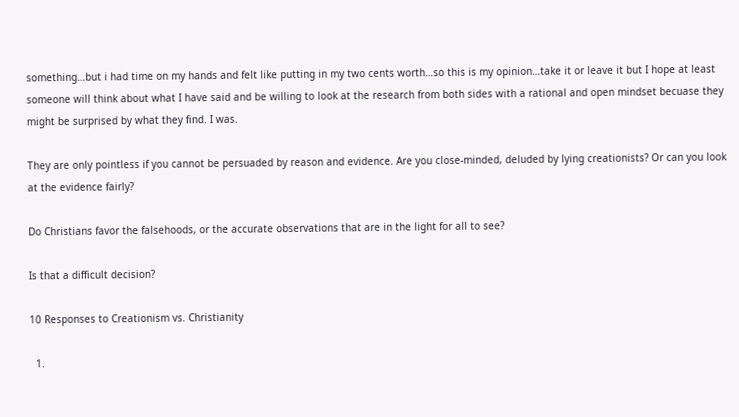something…but i had time on my hands and felt like putting in my two cents worth…so this is my opinion…take it or leave it but I hope at least someone will think about what I have said and be willing to look at the research from both sides with a rational and open mindset becuase they might be surprised by what they find. I was.

They are only pointless if you cannot be persuaded by reason and evidence. Are you close-minded, deluded by lying creationists? Or can you look at the evidence fairly?

Do Christians favor the falsehoods, or the accurate observations that are in the light for all to see?

Is that a difficult decision?

10 Responses to Creationism vs. Christianity

  1.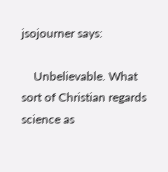jsojourner says:

    Unbelievable. What sort of Christian regards science as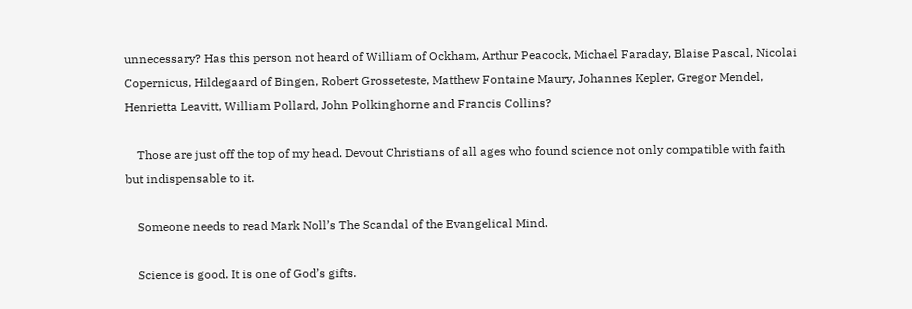unnecessary? Has this person not heard of William of Ockham, Arthur Peacock, Michael Faraday, Blaise Pascal, Nicolai Copernicus, Hildegaard of Bingen, Robert Grosseteste, Matthew Fontaine Maury, Johannes Kepler, Gregor Mendel, Henrietta Leavitt, William Pollard, John Polkinghorne and Francis Collins?

    Those are just off the top of my head. Devout Christians of all ages who found science not only compatible with faith but indispensable to it.

    Someone needs to read Mark Noll’s The Scandal of the Evangelical Mind.

    Science is good. It is one of God’s gifts.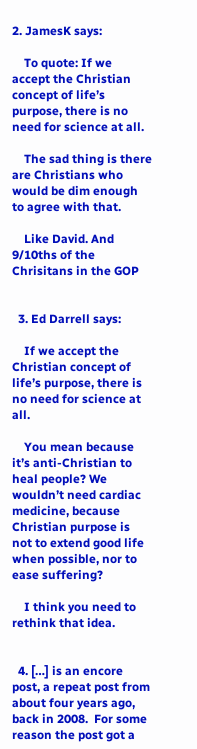2. JamesK says:

    To quote: If we accept the Christian concept of life’s purpose, there is no need for science at all.

    The sad thing is there are Christians who would be dim enough to agree with that.

    Like David. And 9/10ths of the Chrisitans in the GOP


  3. Ed Darrell says:

    If we accept the Christian concept of life’s purpose, there is no need for science at all.

    You mean because it’s anti-Christian to heal people? We wouldn’t need cardiac medicine, because Christian purpose is not to extend good life when possible, nor to ease suffering?

    I think you need to rethink that idea.


  4. […] is an encore post, a repeat post from about four years ago, back in 2008.  For some reason the post got a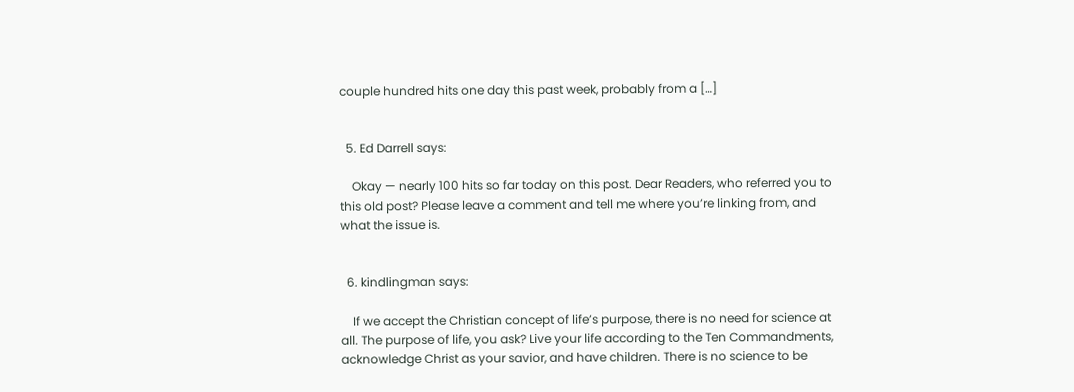couple hundred hits one day this past week, probably from a […]


  5. Ed Darrell says:

    Okay — nearly 100 hits so far today on this post. Dear Readers, who referred you to this old post? Please leave a comment and tell me where you’re linking from, and what the issue is.


  6. kindlingman says:

    If we accept the Christian concept of life’s purpose, there is no need for science at all. The purpose of life, you ask? Live your life according to the Ten Commandments, acknowledge Christ as your savior, and have children. There is no science to be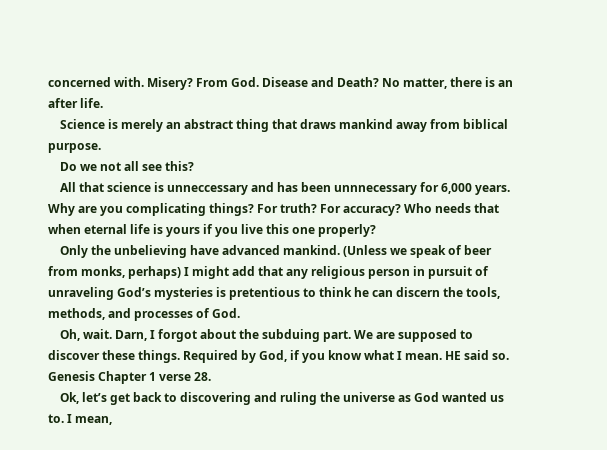concerned with. Misery? From God. Disease and Death? No matter, there is an after life.
    Science is merely an abstract thing that draws mankind away from biblical purpose.
    Do we not all see this?
    All that science is unneccessary and has been unnnecessary for 6,000 years. Why are you complicating things? For truth? For accuracy? Who needs that when eternal life is yours if you live this one properly?
    Only the unbelieving have advanced mankind. (Unless we speak of beer from monks, perhaps) I might add that any religious person in pursuit of unraveling God’s mysteries is pretentious to think he can discern the tools, methods, and processes of God.
    Oh, wait. Darn, I forgot about the subduing part. We are supposed to discover these things. Required by God, if you know what I mean. HE said so. Genesis Chapter 1 verse 28.
    Ok, let’s get back to discovering and ruling the universe as God wanted us to. I mean,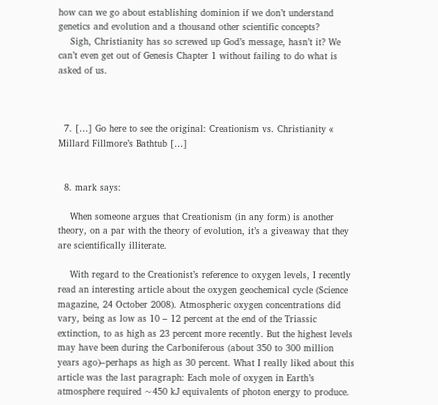how can we go about establishing dominion if we don’t understand genetics and evolution and a thousand other scientific concepts?
    Sigh, Christianity has so screwed up God’s message, hasn’t it? We can’t even get out of Genesis Chapter 1 without failing to do what is asked of us.



  7. […] Go here to see the original: Creationism vs. Christianity « Millard Fillmore’s Bathtub […]


  8. mark says:

    When someone argues that Creationism (in any form) is another theory, on a par with the theory of evolution, it’s a giveaway that they are scientifically illiterate.

    With regard to the Creationist’s reference to oxygen levels, I recently read an interesting article about the oxygen geochemical cycle (Science magazine, 24 October 2008). Atmospheric oxygen concentrations did vary, being as low as 10 – 12 percent at the end of the Triassic extinction, to as high as 23 percent more recently. But the highest levels may have been during the Carboniferous (about 350 to 300 million years ago)–perhaps as high as 30 percent. What I really liked about this article was the last paragraph: Each mole of oxygen in Earth’s atmosphere required ~450 kJ equivalents of photon energy to produce.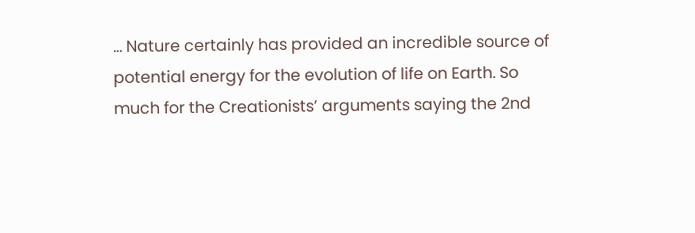… Nature certainly has provided an incredible source of potential energy for the evolution of life on Earth. So much for the Creationists’ arguments saying the 2nd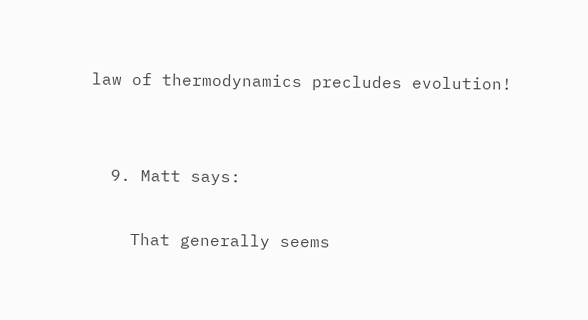law of thermodynamics precludes evolution!


  9. Matt says:

    That generally seems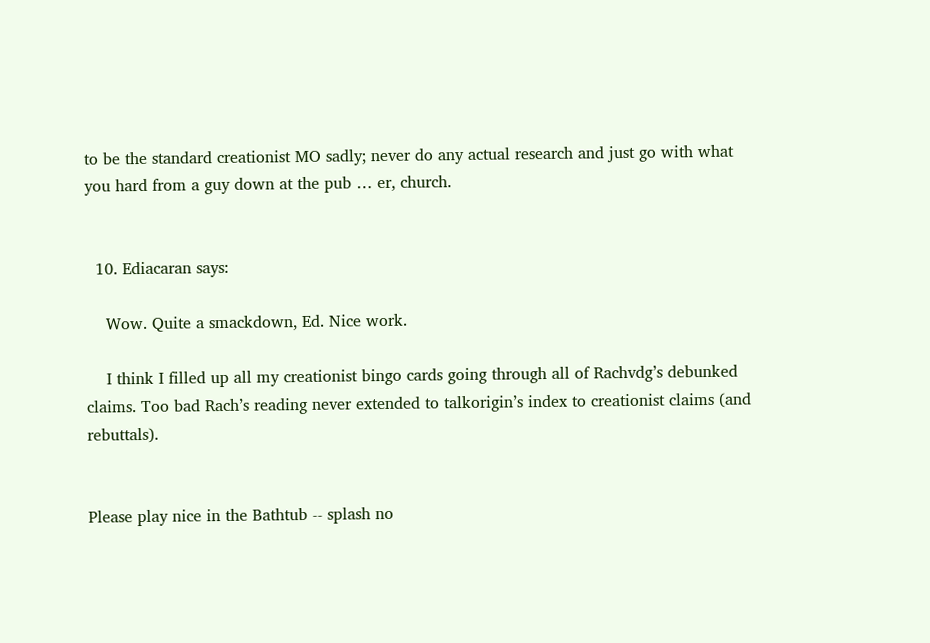to be the standard creationist MO sadly; never do any actual research and just go with what you hard from a guy down at the pub … er, church.


  10. Ediacaran says:

    Wow. Quite a smackdown, Ed. Nice work.

    I think I filled up all my creationist bingo cards going through all of Rachvdg’s debunked claims. Too bad Rach’s reading never extended to talkorigin’s index to creationist claims (and rebuttals).


Please play nice in the Bathtub -- splash no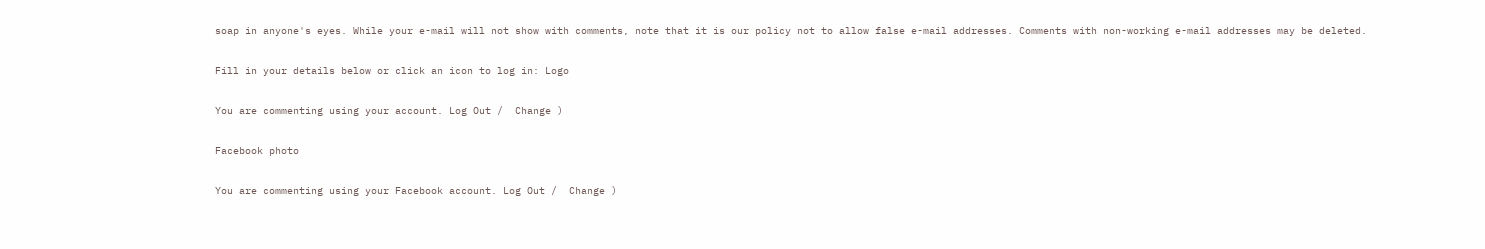soap in anyone's eyes. While your e-mail will not show with comments, note that it is our policy not to allow false e-mail addresses. Comments with non-working e-mail addresses may be deleted.

Fill in your details below or click an icon to log in: Logo

You are commenting using your account. Log Out /  Change )

Facebook photo

You are commenting using your Facebook account. Log Out /  Change )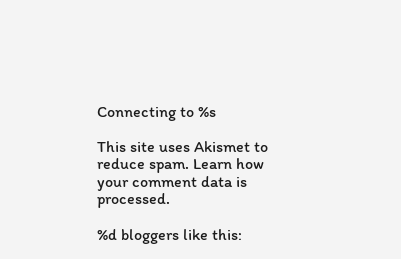Connecting to %s

This site uses Akismet to reduce spam. Learn how your comment data is processed.

%d bloggers like this: